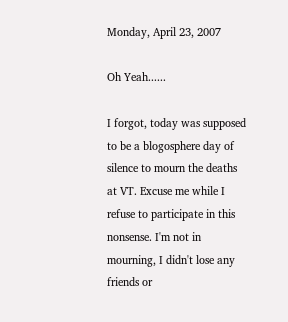Monday, April 23, 2007

Oh Yeah......

I forgot, today was supposed to be a blogosphere day of silence to mourn the deaths at VT. Excuse me while I refuse to participate in this nonsense. I'm not in mourning, I didn't lose any friends or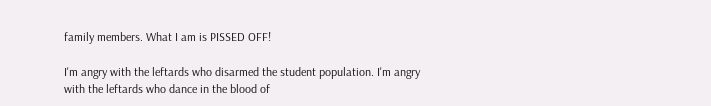family members. What I am is PISSED OFF!

I'm angry with the leftards who disarmed the student population. I'm angry with the leftards who dance in the blood of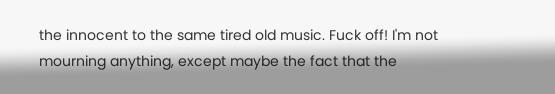the innocent to the same tired old music. Fuck off! I'm not mourning anything, except maybe the fact that the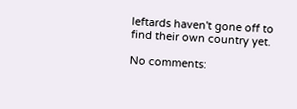leftards haven't gone off to find their own country yet.

No comments: